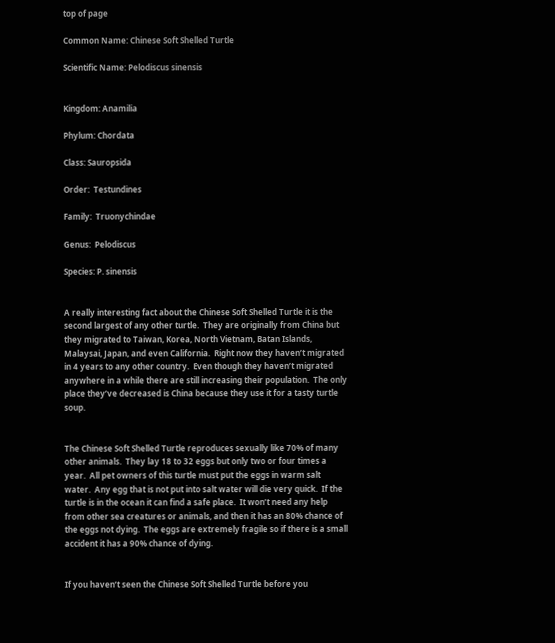top of page

Common Name: Chinese Soft Shelled Turtle

Scientific Name: Pelodiscus sinensis


Kingdom: Anamilia

Phylum: Chordata

Class: Sauropsida

Order:  Testundines

Family:  Truonychindae

Genus:  Pelodiscus

Species: P. sinensis


A really interesting fact about the Chinese Soft Shelled Turtle it is the second largest of any other turtle.  They are originally from China but they migrated to Taiwan, Korea, North Vietnam, Batan Islands, Malaysai, Japan, and even California.  Right now they haven’t migrated in 4 years to any other country.  Even though they haven’t migrated anywhere in a while there are still increasing their population.  The only place they’ve decreased is China because they use it for a tasty turtle soup.


The Chinese Soft Shelled Turtle reproduces sexually like 70% of many other animals.  They lay 18 to 32 eggs but only two or four times a year.  All pet owners of this turtle must put the eggs in warm salt water.  Any egg that is not put into salt water will die very quick.  If the turtle is in the ocean it can find a safe place.  It won’t need any help from other sea creatures or animals, and then it has an 80% chance of the eggs not dying.  The eggs are extremely fragile so if there is a small accident it has a 90% chance of dying.


If you haven’t seen the Chinese Soft Shelled Turtle before you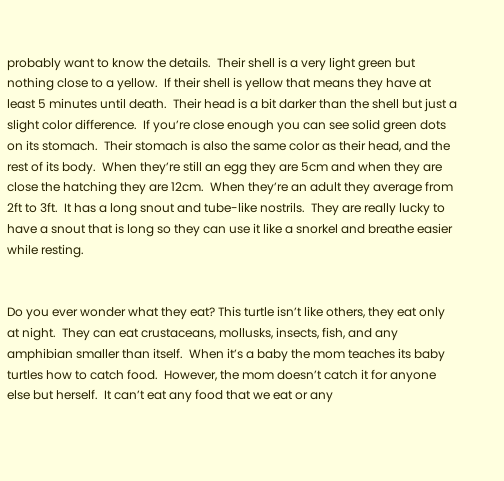probably want to know the details.  Their shell is a very light green but nothing close to a yellow.  If their shell is yellow that means they have at least 5 minutes until death.  Their head is a bit darker than the shell but just a slight color difference.  If you’re close enough you can see solid green dots on its stomach.  Their stomach is also the same color as their head, and the rest of its body.  When they’re still an egg they are 5cm and when they are close the hatching they are 12cm.  When they’re an adult they average from 2ft to 3ft.  It has a long snout and tube-like nostrils.  They are really lucky to have a snout that is long so they can use it like a snorkel and breathe easier while resting.


Do you ever wonder what they eat? This turtle isn’t like others, they eat only at night.  They can eat crustaceans, mollusks, insects, fish, and any amphibian smaller than itself.  When it’s a baby the mom teaches its baby turtles how to catch food.  However, the mom doesn’t catch it for anyone else but herself.  It can’t eat any food that we eat or any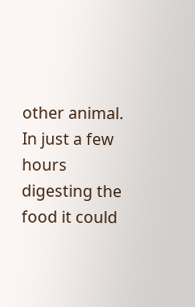other animal.  In just a few hours digesting the food it could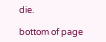die.

bottom of page